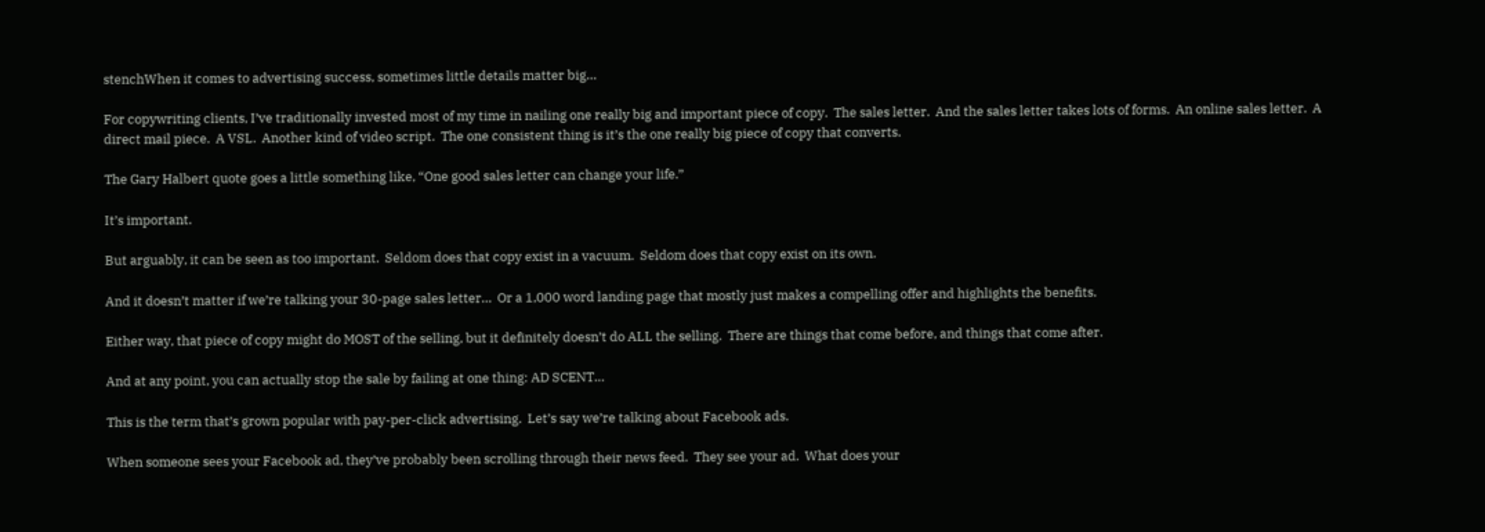stenchWhen it comes to advertising success, sometimes little details matter big…

For copywriting clients, I’ve traditionally invested most of my time in nailing one really big and important piece of copy.  The sales letter.  And the sales letter takes lots of forms.  An online sales letter.  A direct mail piece.  A VSL.  Another kind of video script.  The one consistent thing is it’s the one really big piece of copy that converts.

The Gary Halbert quote goes a little something like, “One good sales letter can change your life.”

It’s important.

But arguably, it can be seen as too important.  Seldom does that copy exist in a vacuum.  Seldom does that copy exist on its own.

And it doesn’t matter if we’re talking your 30-page sales letter…  Or a 1,000 word landing page that mostly just makes a compelling offer and highlights the benefits.

Either way, that piece of copy might do MOST of the selling, but it definitely doesn’t do ALL the selling.  There are things that come before, and things that come after.

And at any point, you can actually stop the sale by failing at one thing: AD SCENT…

This is the term that’s grown popular with pay-per-click advertising.  Let’s say we’re talking about Facebook ads.

When someone sees your Facebook ad, they’ve probably been scrolling through their news feed.  They see your ad.  What does your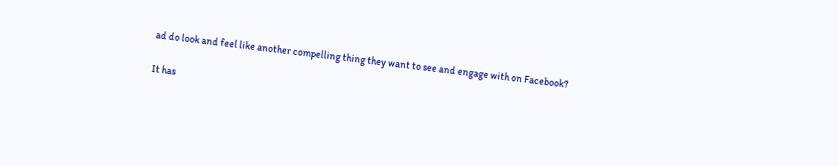ad do look and feel like another compelling thing they want to see and engage with on Facebook?

It has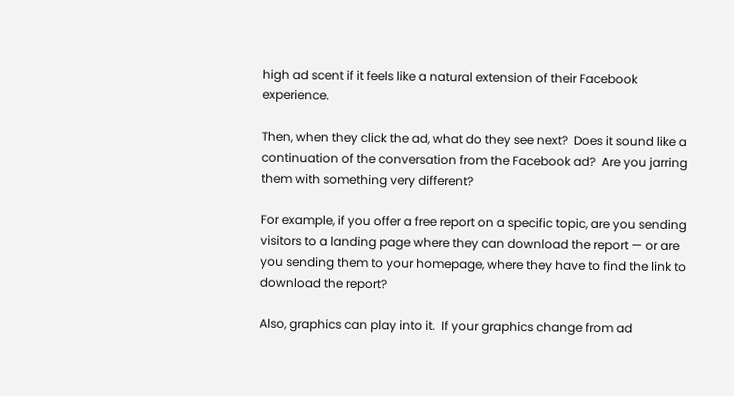high ad scent if it feels like a natural extension of their Facebook experience.

Then, when they click the ad, what do they see next?  Does it sound like a continuation of the conversation from the Facebook ad?  Are you jarring them with something very different?

For example, if you offer a free report on a specific topic, are you sending visitors to a landing page where they can download the report — or are you sending them to your homepage, where they have to find the link to download the report?

Also, graphics can play into it.  If your graphics change from ad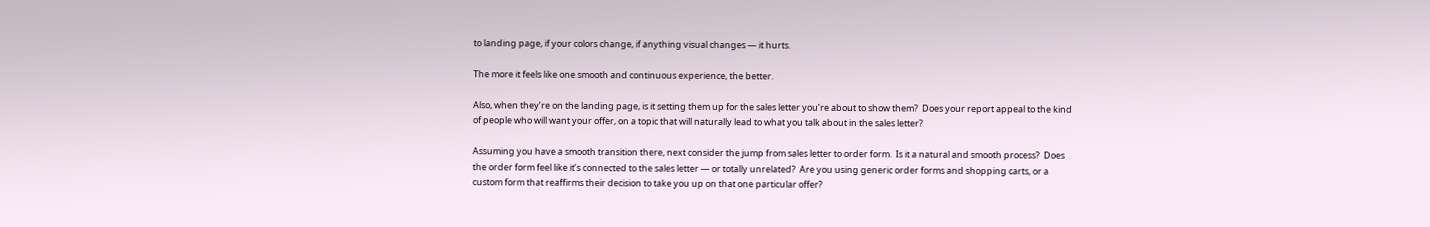to landing page, if your colors change, if anything visual changes — it hurts.

The more it feels like one smooth and continuous experience, the better.

Also, when they’re on the landing page, is it setting them up for the sales letter you’re about to show them?  Does your report appeal to the kind of people who will want your offer, on a topic that will naturally lead to what you talk about in the sales letter?

Assuming you have a smooth transition there, next consider the jump from sales letter to order form.  Is it a natural and smooth process?  Does the order form feel like it’s connected to the sales letter — or totally unrelated?  Are you using generic order forms and shopping carts, or a custom form that reaffirms their decision to take you up on that one particular offer?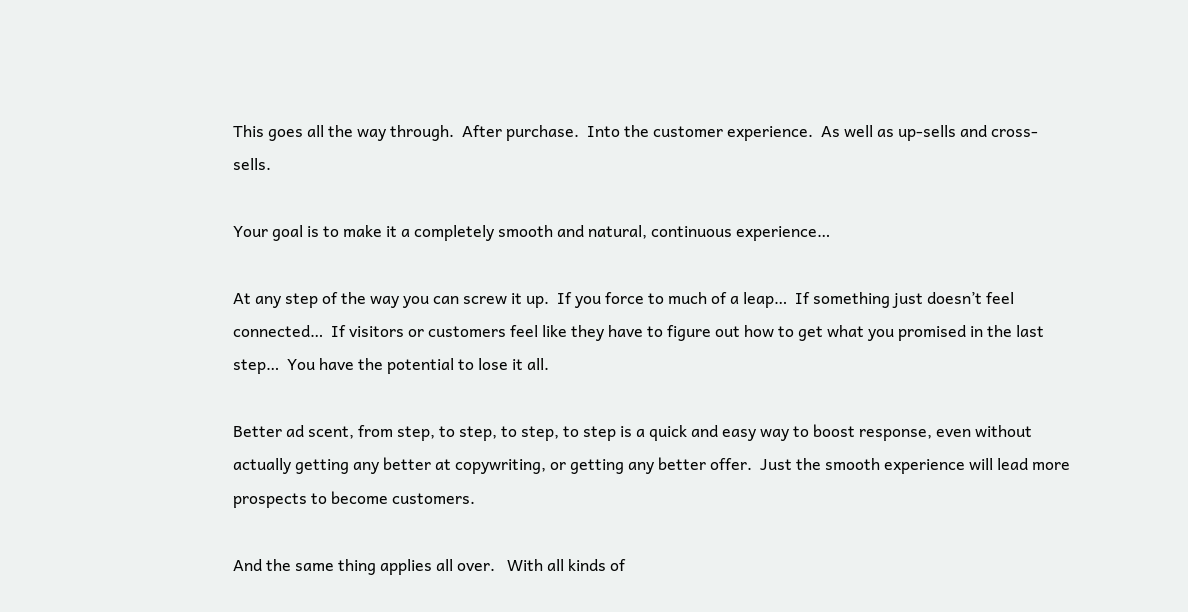This goes all the way through.  After purchase.  Into the customer experience.  As well as up-sells and cross-sells.

Your goal is to make it a completely smooth and natural, continuous experience…

At any step of the way you can screw it up.  If you force to much of a leap…  If something just doesn’t feel connected…  If visitors or customers feel like they have to figure out how to get what you promised in the last step…  You have the potential to lose it all.

Better ad scent, from step, to step, to step, to step is a quick and easy way to boost response, even without actually getting any better at copywriting, or getting any better offer.  Just the smooth experience will lead more prospects to become customers.

And the same thing applies all over.   With all kinds of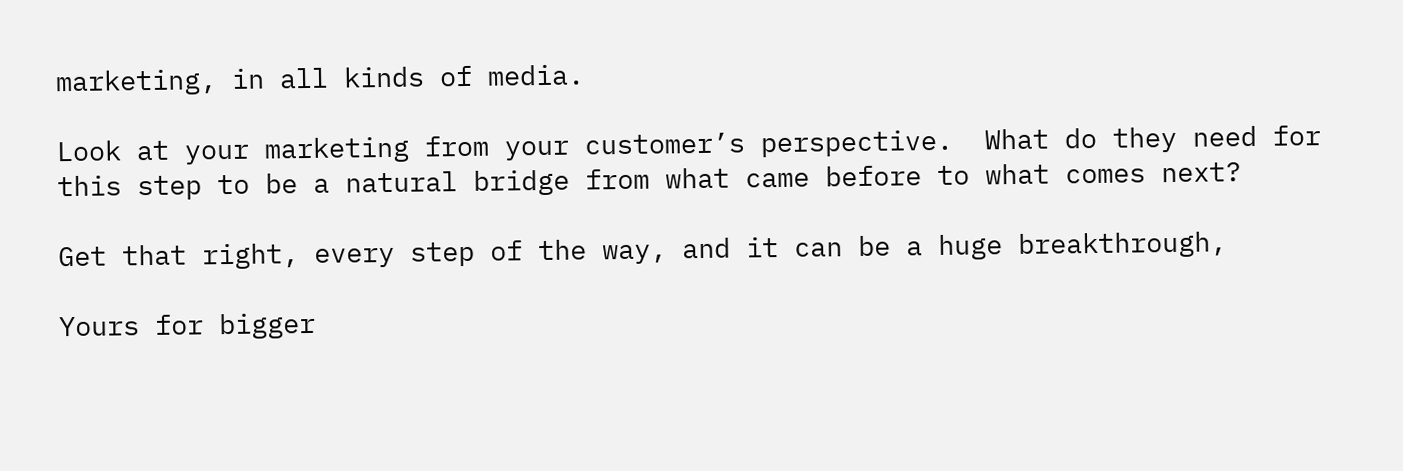marketing, in all kinds of media.

Look at your marketing from your customer’s perspective.  What do they need for this step to be a natural bridge from what came before to what comes next?

Get that right, every step of the way, and it can be a huge breakthrough,

Yours for bigger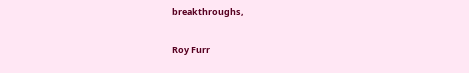breakthroughs,

Roy Furr